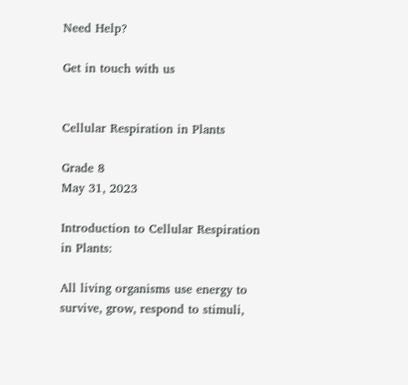Need Help?

Get in touch with us


Cellular Respiration in Plants

Grade 8
May 31, 2023

Introduction to Cellular Respiration in Plants:

All living organisms use energy to survive, grow, respond to stimuli,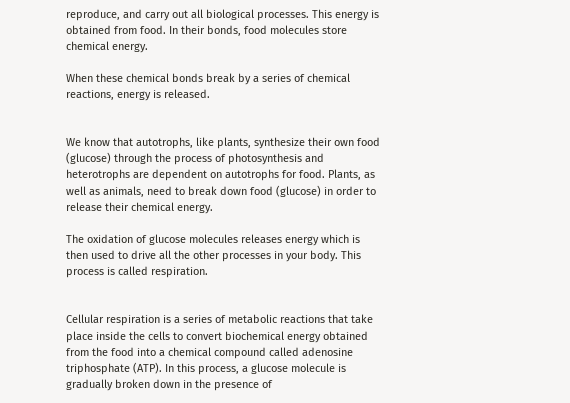reproduce, and carry out all biological processes. This energy is obtained from food. In their bonds, food molecules store chemical energy.

When these chemical bonds break by a series of chemical reactions, energy is released.


We know that autotrophs, like plants, synthesize their own food (glucose) through the process of photosynthesis and heterotrophs are dependent on autotrophs for food. Plants, as well as animals, need to break down food (glucose) in order to release their chemical energy.

The oxidation of glucose molecules releases energy which is then used to drive all the other processes in your body. This process is called respiration.


Cellular respiration is a series of metabolic reactions that take place inside the cells to convert biochemical energy obtained from the food into a chemical compound called adenosine triphosphate (ATP). In this process, a glucose molecule is gradually broken down in the presence of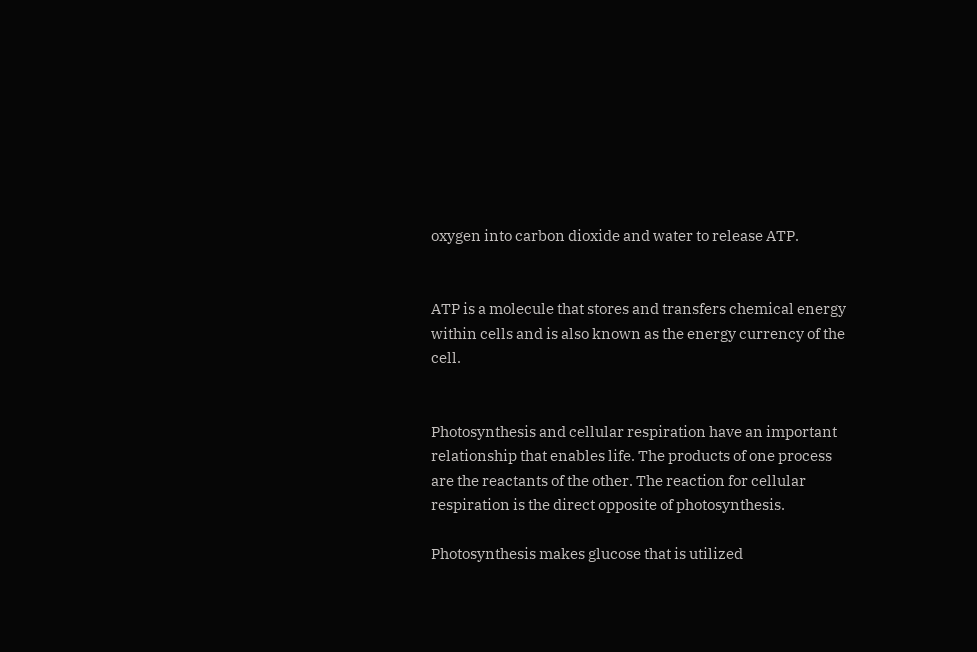oxygen into carbon dioxide and water to release ATP.


ATP is a molecule that stores and transfers chemical energy within cells and is also known as the energy currency of the cell.


Photosynthesis and cellular respiration have an important relationship that enables life. The products of one process are the reactants of the other. The reaction for cellular respiration is the direct opposite of photosynthesis.

Photosynthesis makes glucose that is utilized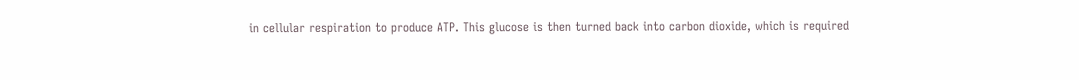in cellular respiration to produce ATP. This glucose is then turned back into carbon dioxide, which is required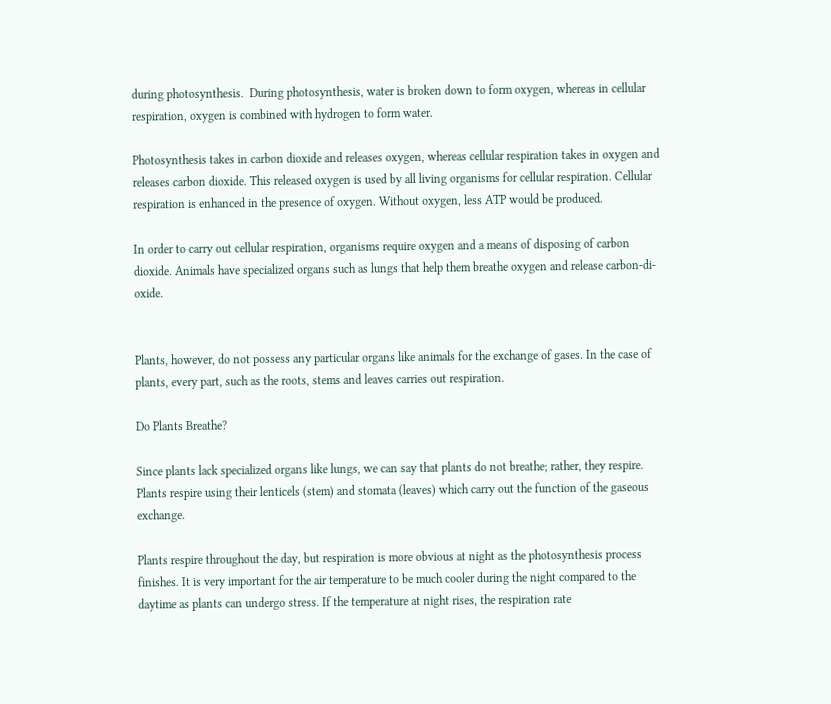during photosynthesis.  During photosynthesis, water is broken down to form oxygen, whereas in cellular respiration, oxygen is combined with hydrogen to form water.

Photosynthesis takes in carbon dioxide and releases oxygen, whereas cellular respiration takes in oxygen and releases carbon dioxide. This released oxygen is used by all living organisms for cellular respiration. Cellular respiration is enhanced in the presence of oxygen. Without oxygen, less ATP would be produced.

In order to carry out cellular respiration, organisms require oxygen and a means of disposing of carbon dioxide. Animals have specialized organs such as lungs that help them breathe oxygen and release carbon-di-oxide.


Plants, however, do not possess any particular organs like animals for the exchange of gases. In the case of plants, every part, such as the roots, stems and leaves carries out respiration.

Do Plants Breathe?

Since plants lack specialized organs like lungs, we can say that plants do not breathe; rather, they respire. Plants respire using their lenticels (stem) and stomata (leaves) which carry out the function of the gaseous exchange.

Plants respire throughout the day, but respiration is more obvious at night as the photosynthesis process finishes. It is very important for the air temperature to be much cooler during the night compared to the daytime as plants can undergo stress. If the temperature at night rises, the respiration rate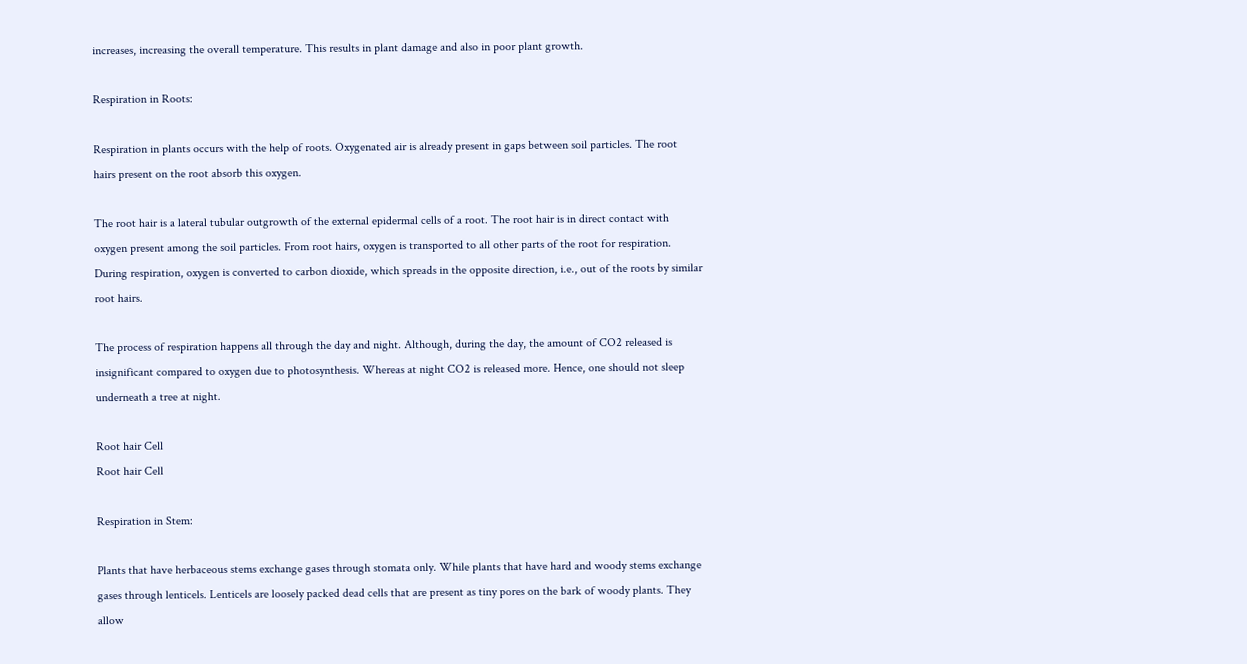increases, increasing the overall temperature. This results in plant damage and also in poor plant growth.

Respiration in Roots:

Respiration in plants occurs with the help of roots. Oxygenated air is already present in gaps between soil particles. The root hairs present on the root absorb this oxygen.

The root hair is a lateral tubular outgrowth of the external epidermal cells of a root. The root hair is in direct contact with oxygen present among the soil particles. From root hairs, oxygen is transported to all other parts of the root for respiration. During respiration, oxygen is converted to carbon dioxide, which spreads in the opposite direction, i.e., out of the roots by similar root hairs.

The process of respiration happens all through the day and night. Although, during the day, the amount of CO2 released is insignificant compared to oxygen due to photosynthesis. Whereas at night CO2 is released more. Hence, one should not sleep underneath a tree at night.

Root hair Cell
Root hair Cell

Respiration in Stem:

Plants that have herbaceous stems exchange gases through stomata only. While plants that have hard and woody stems exchange gases through lenticels. Lenticels are loosely packed dead cells that are present as tiny pores on the bark of woody plants. They allow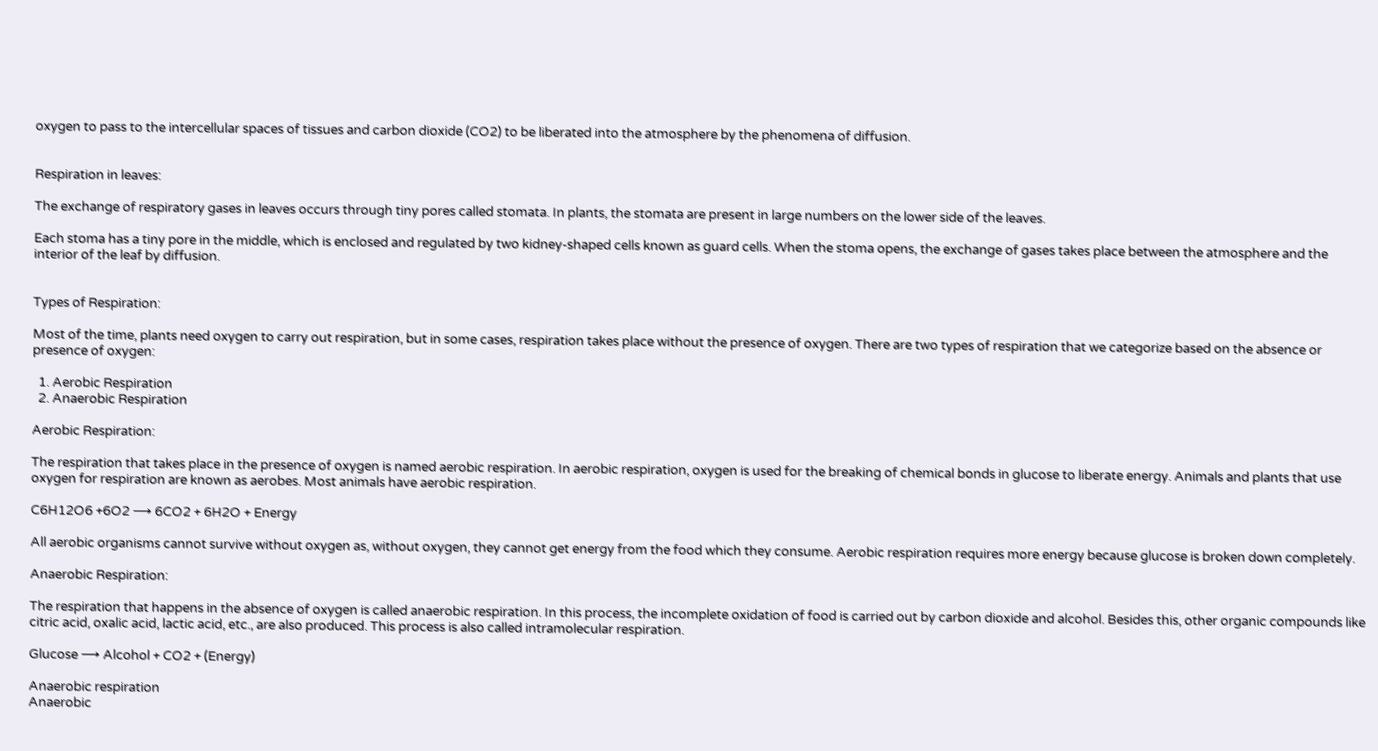oxygen to pass to the intercellular spaces of tissues and carbon dioxide (CO2) to be liberated into the atmosphere by the phenomena of diffusion.


Respiration in leaves:

The exchange of respiratory gases in leaves occurs through tiny pores called stomata. In plants, the stomata are present in large numbers on the lower side of the leaves.

Each stoma has a tiny pore in the middle, which is enclosed and regulated by two kidney-shaped cells known as guard cells. When the stoma opens, the exchange of gases takes place between the atmosphere and the interior of the leaf by diffusion.


Types of Respiration:

Most of the time, plants need oxygen to carry out respiration, but in some cases, respiration takes place without the presence of oxygen. There are two types of respiration that we categorize based on the absence or presence of oxygen:

  1. Aerobic Respiration
  2. Anaerobic Respiration

Aerobic Respiration:

The respiration that takes place in the presence of oxygen is named aerobic respiration. In aerobic respiration, oxygen is used for the breaking of chemical bonds in glucose to liberate energy. Animals and plants that use oxygen for respiration are known as aerobes. Most animals have aerobic respiration.

C6H12O6 +6O2 ⟶ 6CO2 + 6H2O + Energy

All aerobic organisms cannot survive without oxygen as, without oxygen, they cannot get energy from the food which they consume. Aerobic respiration requires more energy because glucose is broken down completely.

Anaerobic Respiration:

The respiration that happens in the absence of oxygen is called anaerobic respiration. In this process, the incomplete oxidation of food is carried out by carbon dioxide and alcohol. Besides this, other organic compounds like citric acid, oxalic acid, lactic acid, etc., are also produced. This process is also called intramolecular respiration.

Glucose ⟶ Alcohol + CO2 + (Energy)

Anaerobic respiration
Anaerobic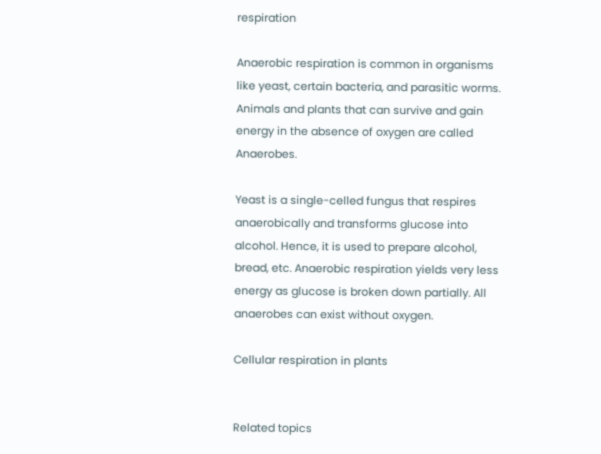respiration

Anaerobic respiration is common in organisms like yeast, certain bacteria, and parasitic worms. Animals and plants that can survive and gain energy in the absence of oxygen are called Anaerobes.

Yeast is a single-celled fungus that respires anaerobically and transforms glucose into alcohol. Hence, it is used to prepare alcohol, bread, etc. Anaerobic respiration yields very less energy as glucose is broken down partially. All anaerobes can exist without oxygen.

Cellular respiration in plants


Related topics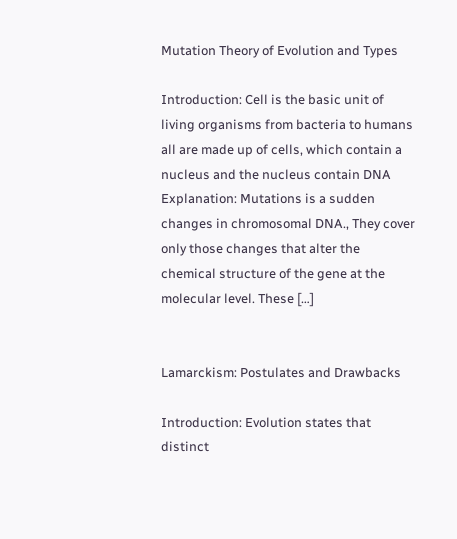Mutation Theory of Evolution and Types

Introduction: Cell is the basic unit of living organisms from bacteria to humans all are made up of cells, which contain a nucleus and the nucleus contain DNA Explanation: Mutations is a sudden changes in chromosomal DNA., They cover only those changes that alter the chemical structure of the gene at the molecular level. These […]


Lamarckism: Postulates and Drawbacks

Introduction: Evolution states that distinct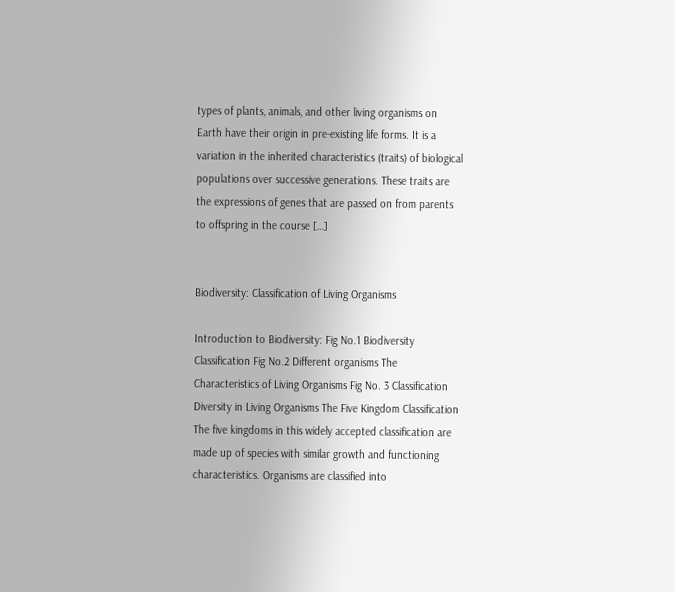types of plants, animals, and other living organisms on Earth have their origin in pre-existing life forms. It is a variation in the inherited characteristics (traits) of biological populations over successive generations. These traits are the expressions of genes that are passed on from parents to offspring in the course […]


Biodiversity: Classification of Living Organisms

Introduction to Biodiversity: Fig No.1 Biodiversity Classification Fig No.2 Different organisms The Characteristics of Living Organisms Fig No. 3 Classification Diversity in Living Organisms The Five Kingdom Classification The five kingdoms in this widely accepted classification are made up of species with similar growth and functioning characteristics. Organisms are classified into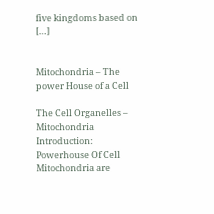five kingdoms based on […]


Mitochondria – The power House of a Cell

The Cell Organelles – Mitochondria  Introduction: Powerhouse Of Cell Mitochondria are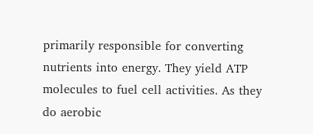primarily responsible for converting nutrients into energy. They yield ATP molecules to fuel cell activities. As they do aerobic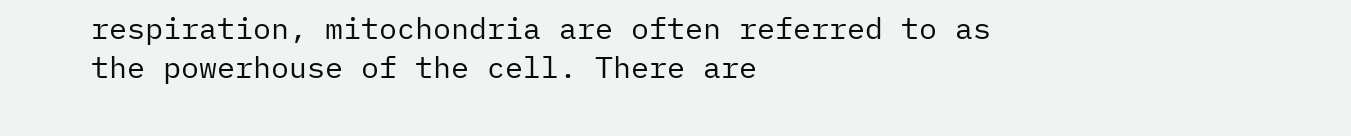respiration, mitochondria are often referred to as the powerhouse of the cell. There are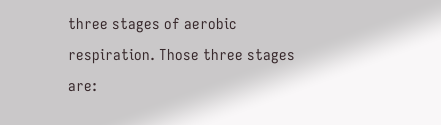three stages of aerobic respiration. Those three stages are: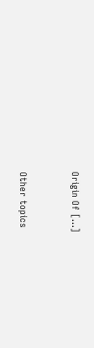Origin Of […]


Other topics